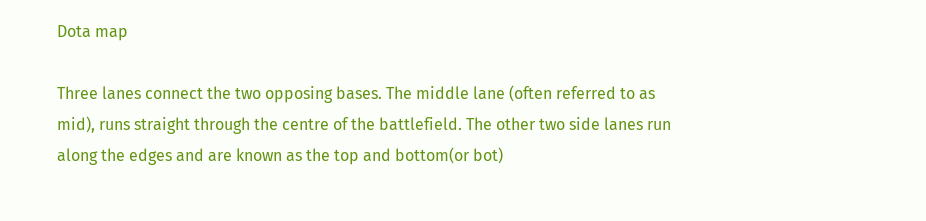Dota map

Three lanes connect the two opposing bases. The middle lane (often referred to as mid), runs straight through the centre of the battlefield. The other two side lanes run along the edges and are known as the top and bottom(or bot)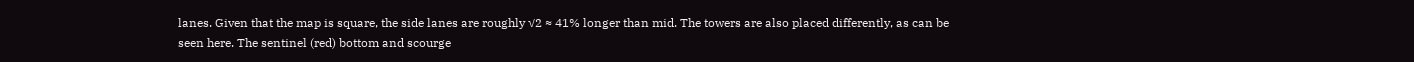lanes. Given that the map is square, the side lanes are roughly √2 ≈ 41% longer than mid. The towers are also placed differently, as can be seen here. The sentinel (red) bottom and scourge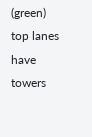(green) top lanes have towers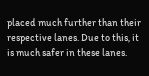placed much further than their respective lanes. Due to this, it is much safer in these lanes.